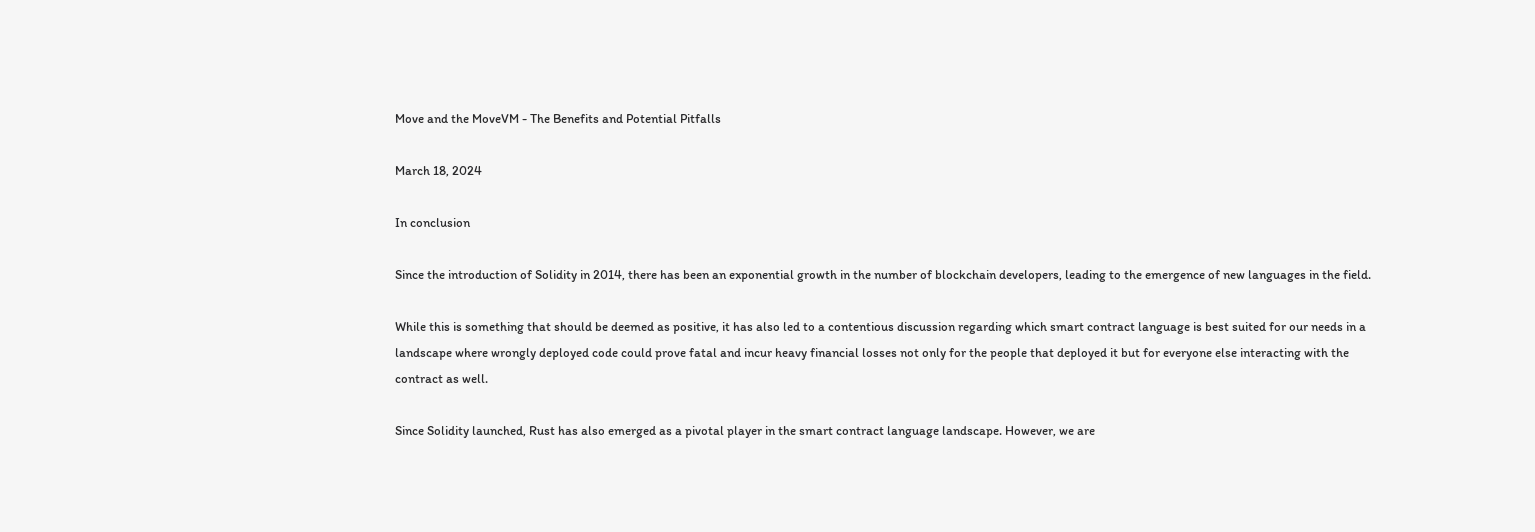Move and the MoveVM - The Benefits and Potential Pitfalls

March 18, 2024

In conclusion

Since the introduction of Solidity in 2014, there has been an exponential growth in the number of blockchain developers, leading to the emergence of new languages in the field.

While this is something that should be deemed as positive, it has also led to a contentious discussion regarding which smart contract language is best suited for our needs in a landscape where wrongly deployed code could prove fatal and incur heavy financial losses not only for the people that deployed it but for everyone else interacting with the contract as well.

Since Solidity launched, Rust has also emerged as a pivotal player in the smart contract language landscape. However, we are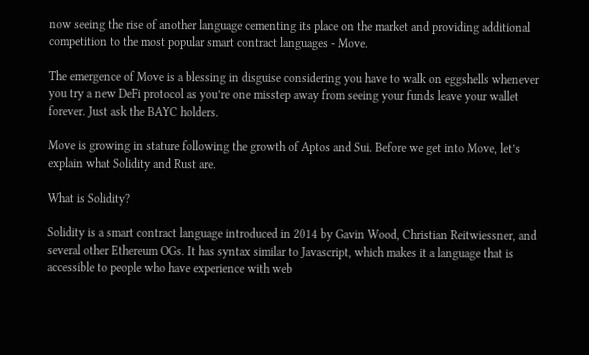now seeing the rise of another language cementing its place on the market and providing additional competition to the most popular smart contract languages - Move.

The emergence of Move is a blessing in disguise considering you have to walk on eggshells whenever you try a new DeFi protocol as you’re one misstep away from seeing your funds leave your wallet forever. Just ask the BAYC holders.

Move is growing in stature following the growth of Aptos and Sui. Before we get into Move, let’s explain what Solidity and Rust are.

What is Solidity?

Solidity is a smart contract language introduced in 2014 by Gavin Wood, Christian Reitwiessner, and several other Ethereum OGs. It has syntax similar to Javascript, which makes it a language that is accessible to people who have experience with web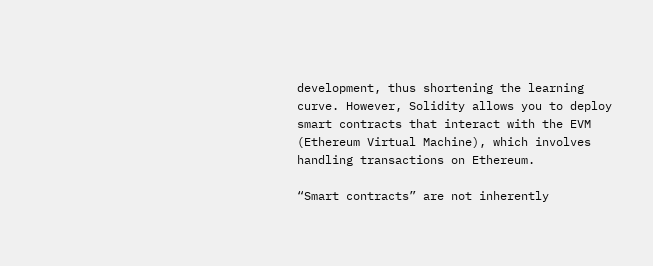development, thus shortening the learning curve. However, Solidity allows you to deploy smart contracts that interact with the EVM (Ethereum Virtual Machine), which involves handling transactions on Ethereum.

“Smart contracts” are not inherently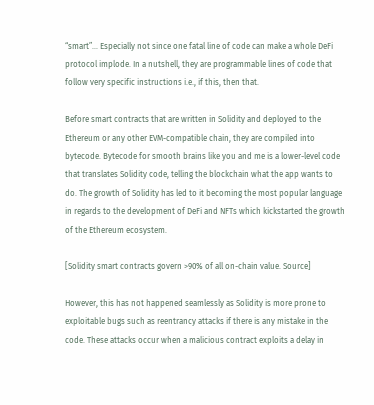“smart”... Especially not since one fatal line of code can make a whole DeFi protocol implode. In a nutshell, they are programmable lines of code that follow very specific instructions i.e., if this, then that.

Before smart contracts that are written in Solidity and deployed to the Ethereum or any other EVM-compatible chain, they are compiled into bytecode. Bytecode for smooth brains like you and me is a lower-level code that translates Solidity code, telling the blockchain what the app wants to do. The growth of Solidity has led to it becoming the most popular language in regards to the development of DeFi and NFTs which kickstarted the growth of the Ethereum ecosystem.

[Solidity smart contracts govern >90% of all on-chain value. Source]

However, this has not happened seamlessly as Solidity is more prone to exploitable bugs such as reentrancy attacks if there is any mistake in the code. These attacks occur when a malicious contract exploits a delay in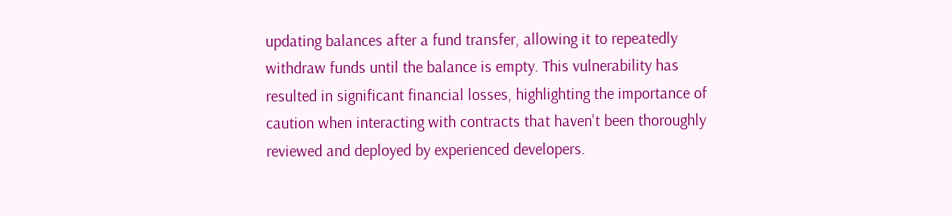updating balances after a fund transfer, allowing it to repeatedly withdraw funds until the balance is empty. This vulnerability has resulted in significant financial losses, highlighting the importance of caution when interacting with contracts that haven't been thoroughly reviewed and deployed by experienced developers.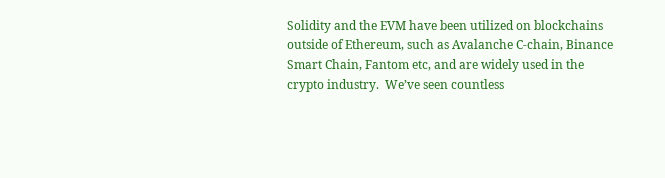Solidity and the EVM have been utilized on blockchains outside of Ethereum, such as Avalanche C-chain, Binance Smart Chain, Fantom etc, and are widely used in the crypto industry.  We’ve seen countless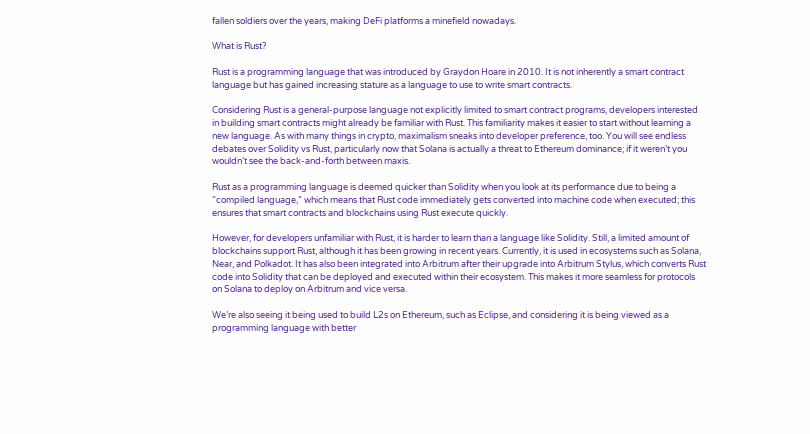fallen soldiers over the years, making DeFi platforms a minefield nowadays.

What is Rust?

Rust is a programming language that was introduced by Graydon Hoare in 2010. It is not inherently a smart contract language but has gained increasing stature as a language to use to write smart contracts.

Considering Rust is a general-purpose language not explicitly limited to smart contract programs, developers interested in building smart contracts might already be familiar with Rust. This familiarity makes it easier to start without learning a new language. As with many things in crypto, maximalism sneaks into developer preference, too. You will see endless debates over Solidity vs Rust, particularly now that Solana is actually a threat to Ethereum dominance; if it weren’t you wouldn’t see the back-and-forth between maxis.

Rust as a programming language is deemed quicker than Solidity when you look at its performance due to being a “compiled language,” which means that Rust code immediately gets converted into machine code when executed; this ensures that smart contracts and blockchains using Rust execute quickly.

However, for developers unfamiliar with Rust, it is harder to learn than a language like Solidity. Still, a limited amount of blockchains support Rust, although it has been growing in recent years. Currently, it is used in ecosystems such as Solana, Near, and Polkadot. It has also been integrated into Arbitrum after their upgrade into Arbitrum Stylus, which converts Rust code into Solidity that can be deployed and executed within their ecosystem. This makes it more seamless for protocols on Solana to deploy on Arbitrum and vice versa.

We’re also seeing it being used to build L2s on Ethereum, such as Eclipse, and considering it is being viewed as a programming language with better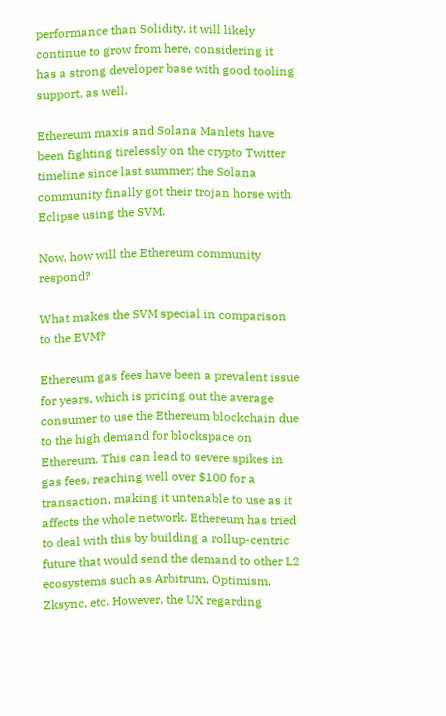performance than Solidity, it will likely continue to grow from here, considering it has a strong developer base with good tooling support, as well.

Ethereum maxis and Solana Manlets have been fighting tirelessly on the crypto Twitter timeline since last summer; the Solana community finally got their trojan horse with Eclipse using the SVM.

Now, how will the Ethereum community respond?

What makes the SVM special in comparison to the EVM?

Ethereum gas fees have been a prevalent issue for years, which is pricing out the average consumer to use the Ethereum blockchain due to the high demand for blockspace on Ethereum. This can lead to severe spikes in gas fees, reaching well over $100 for a transaction, making it untenable to use as it affects the whole network. Ethereum has tried to deal with this by building a rollup-centric future that would send the demand to other L2 ecosystems such as Arbitrum, Optimism, Zksync, etc. However, the UX regarding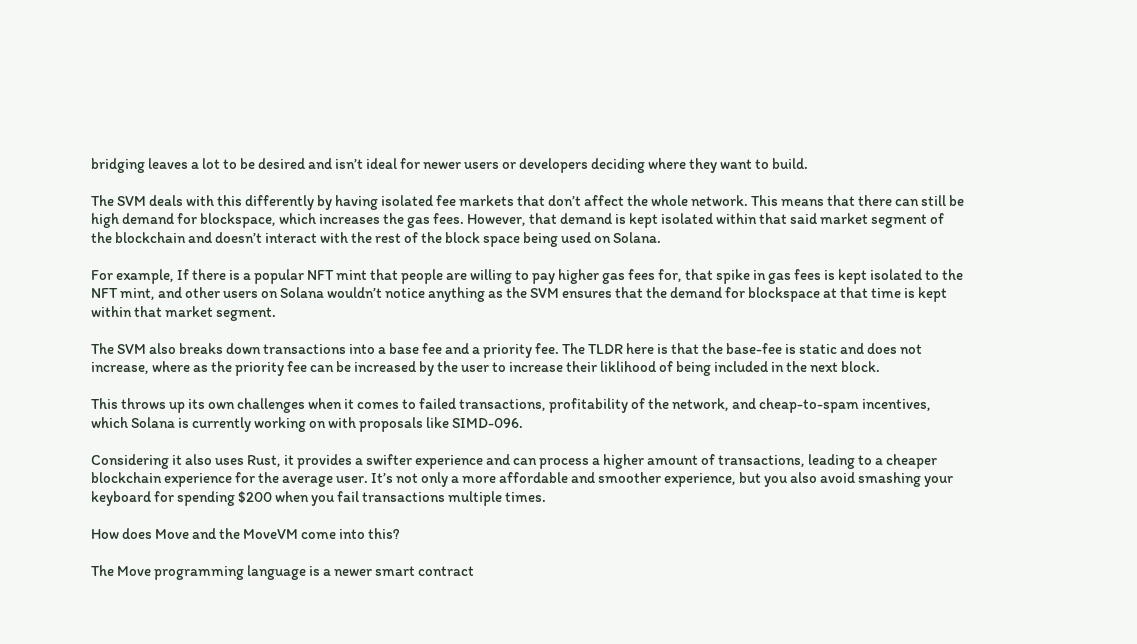bridging leaves a lot to be desired and isn’t ideal for newer users or developers deciding where they want to build.

The SVM deals with this differently by having isolated fee markets that don’t affect the whole network. This means that there can still be high demand for blockspace, which increases the gas fees. However, that demand is kept isolated within that said market segment of the blockchain and doesn’t interact with the rest of the block space being used on Solana.

For example, If there is a popular NFT mint that people are willing to pay higher gas fees for, that spike in gas fees is kept isolated to the NFT mint, and other users on Solana wouldn’t notice anything as the SVM ensures that the demand for blockspace at that time is kept within that market segment.

The SVM also breaks down transactions into a base fee and a priority fee. The TLDR here is that the base-fee is static and does not increase, where as the priority fee can be increased by the user to increase their liklihood of being included in the next block.

This throws up its own challenges when it comes to failed transactions, profitability of the network, and cheap-to-spam incentives, which Solana is currently working on with proposals like SIMD-096.

Considering it also uses Rust, it provides a swifter experience and can process a higher amount of transactions, leading to a cheaper blockchain experience for the average user. It’s not only a more affordable and smoother experience, but you also avoid smashing your keyboard for spending $200 when you fail transactions multiple times.

How does Move and the MoveVM come into this?

The Move programming language is a newer smart contract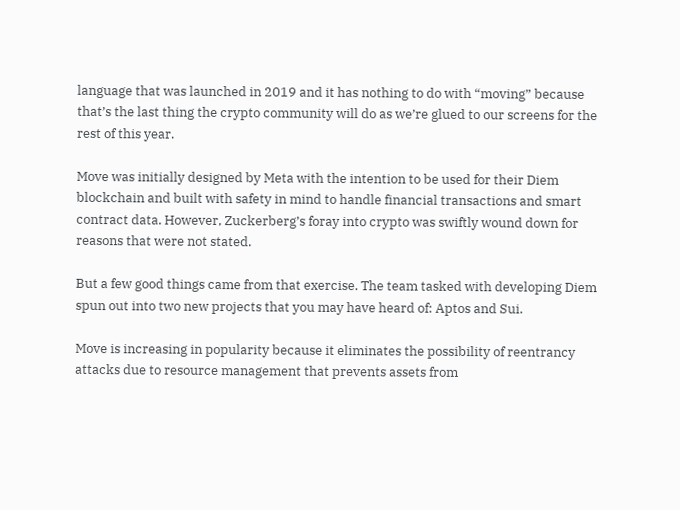language that was launched in 2019 and it has nothing to do with “moving” because that’s the last thing the crypto community will do as we’re glued to our screens for the rest of this year.

Move was initially designed by Meta with the intention to be used for their Diem blockchain and built with safety in mind to handle financial transactions and smart contract data. However, Zuckerberg’s foray into crypto was swiftly wound down for reasons that were not stated.

But a few good things came from that exercise. The team tasked with developing Diem spun out into two new projects that you may have heard of: Aptos and Sui.

Move is increasing in popularity because it eliminates the possibility of reentrancy attacks due to resource management that prevents assets from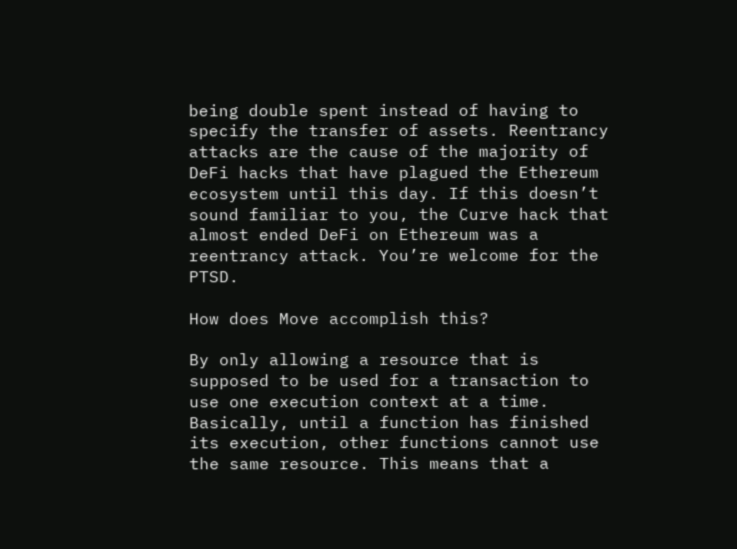being double spent instead of having to specify the transfer of assets. Reentrancy attacks are the cause of the majority of DeFi hacks that have plagued the Ethereum ecosystem until this day. If this doesn’t sound familiar to you, the Curve hack that almost ended DeFi on Ethereum was a reentrancy attack. You’re welcome for the PTSD.

How does Move accomplish this?

By only allowing a resource that is supposed to be used for a transaction to use one execution context at a time. Basically, until a function has finished its execution, other functions cannot use the same resource. This means that a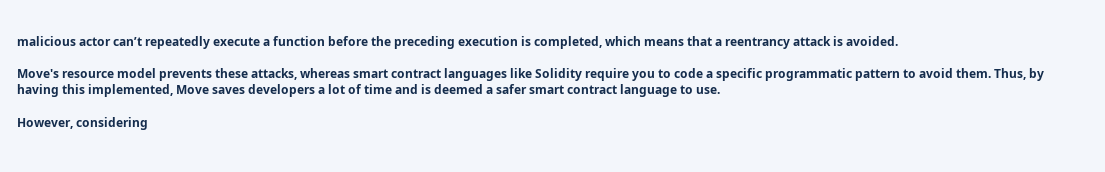malicious actor can’t repeatedly execute a function before the preceding execution is completed, which means that a reentrancy attack is avoided.

Move's resource model prevents these attacks, whereas smart contract languages like Solidity require you to code a specific programmatic pattern to avoid them. Thus, by having this implemented, Move saves developers a lot of time and is deemed a safer smart contract language to use.

However, considering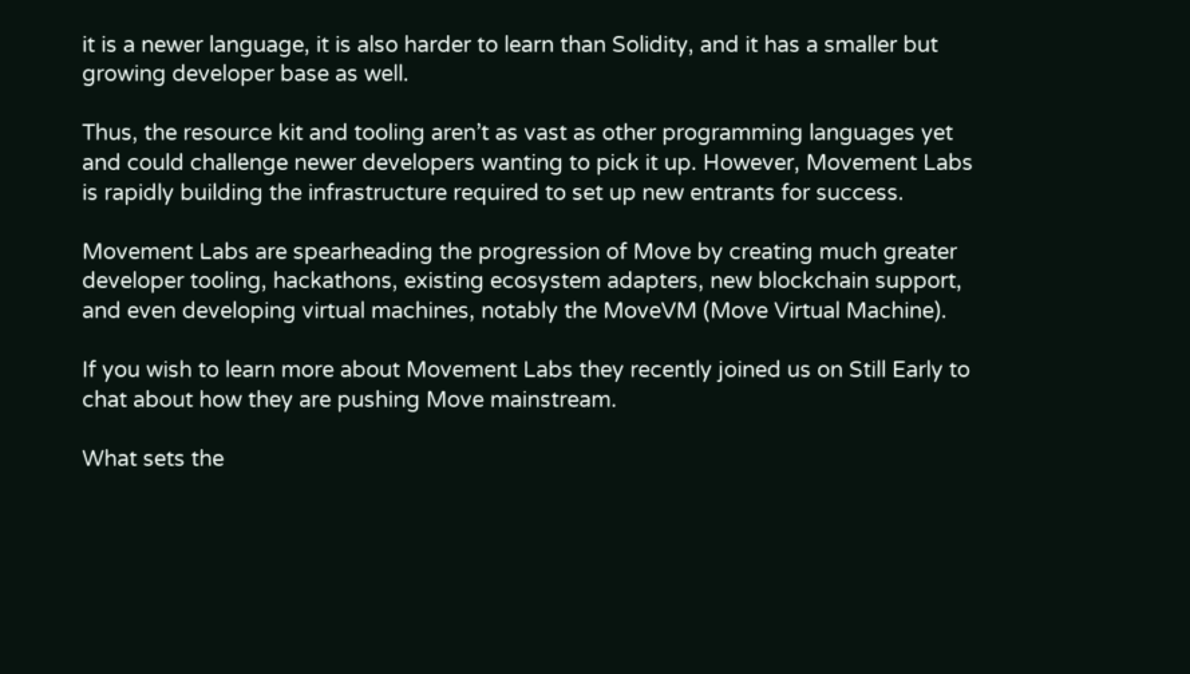it is a newer language, it is also harder to learn than Solidity, and it has a smaller but growing developer base as well.

Thus, the resource kit and tooling aren’t as vast as other programming languages yet and could challenge newer developers wanting to pick it up. However, Movement Labs is rapidly building the infrastructure required to set up new entrants for success.

Movement Labs are spearheading the progression of Move by creating much greater developer tooling, hackathons, existing ecosystem adapters, new blockchain support, and even developing virtual machines, notably the MoveVM (Move Virtual Machine).

If you wish to learn more about Movement Labs they recently joined us on Still Early to chat about how they are pushing Move mainstream.

What sets the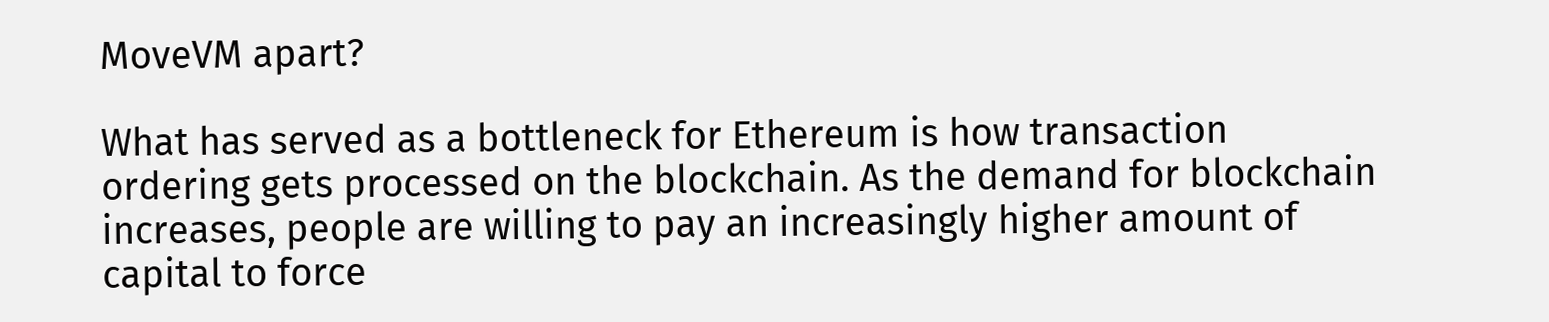MoveVM apart?

What has served as a bottleneck for Ethereum is how transaction ordering gets processed on the blockchain. As the demand for blockchain increases, people are willing to pay an increasingly higher amount of capital to force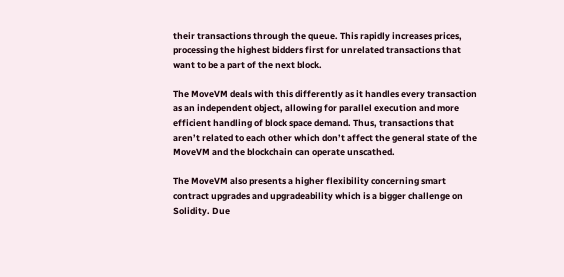their transactions through the queue. This rapidly increases prices, processing the highest bidders first for unrelated transactions that want to be a part of the next block.

The MoveVM deals with this differently as it handles every transaction as an independent object, allowing for parallel execution and more efficient handling of block space demand. Thus, transactions that aren’t related to each other which don’t affect the general state of the MoveVM and the blockchain can operate unscathed.

The MoveVM also presents a higher flexibility concerning smart contract upgrades and upgradeability which is a bigger challenge on Solidity. Due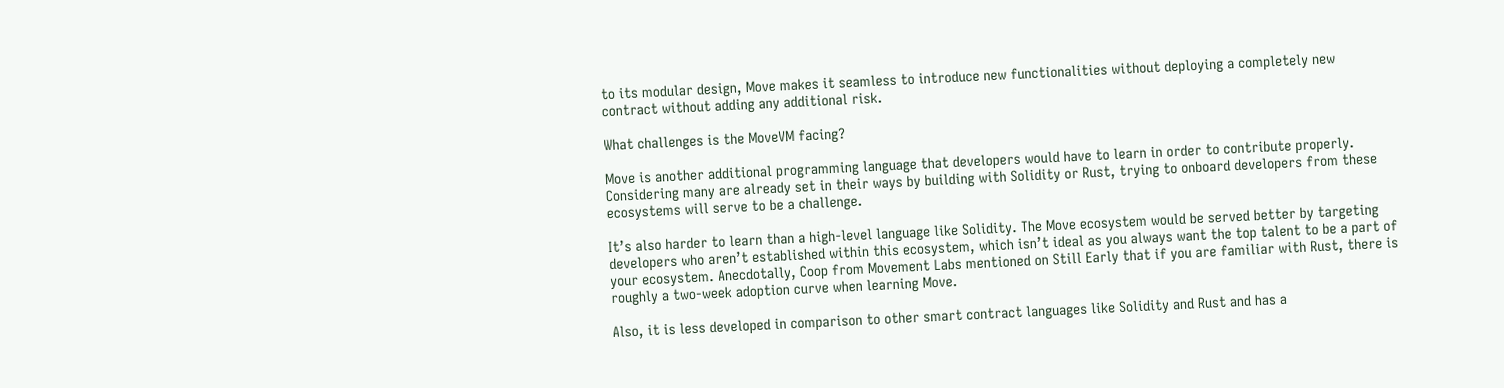to its modular design, Move makes it seamless to introduce new functionalities without deploying a completely new contract without adding any additional risk.

What challenges is the MoveVM facing?

Move is another additional programming language that developers would have to learn in order to contribute properly. Considering many are already set in their ways by building with Solidity or Rust, trying to onboard developers from these ecosystems will serve to be a challenge.

It’s also harder to learn than a high-level language like Solidity. The Move ecosystem would be served better by targeting developers who aren’t established within this ecosystem, which isn’t ideal as you always want the top talent to be a part of your ecosystem. Anecdotally, Coop from Movement Labs mentioned on Still Early that if you are familiar with Rust, there is roughly a two-week adoption curve when learning Move.

Also, it is less developed in comparison to other smart contract languages like Solidity and Rust and has a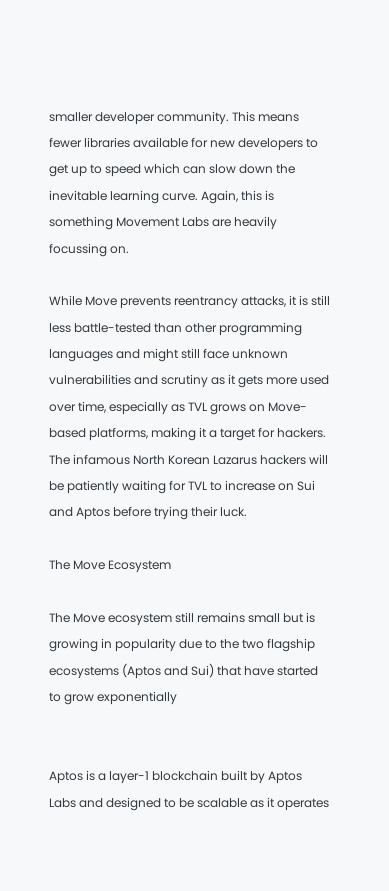smaller developer community. This means fewer libraries available for new developers to get up to speed which can slow down the inevitable learning curve. Again, this is something Movement Labs are heavily focussing on.

While Move prevents reentrancy attacks, it is still less battle-tested than other programming languages and might still face unknown vulnerabilities and scrutiny as it gets more used over time, especially as TVL grows on Move-based platforms, making it a target for hackers. The infamous North Korean Lazarus hackers will be patiently waiting for TVL to increase on Sui and Aptos before trying their luck.

The Move Ecosystem

The Move ecosystem still remains small but is growing in popularity due to the two flagship ecosystems (Aptos and Sui) that have started to grow exponentially


Aptos is a layer-1 blockchain built by Aptos Labs and designed to be scalable as it operates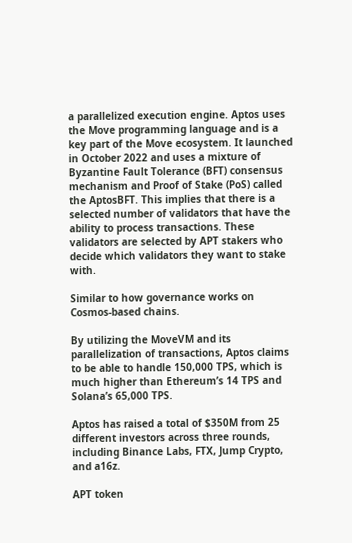a parallelized execution engine. Aptos uses the Move programming language and is a key part of the Move ecosystem. It launched in October 2022 and uses a mixture of Byzantine Fault Tolerance (BFT) consensus mechanism and Proof of Stake (PoS) called the AptosBFT. This implies that there is a selected number of validators that have the ability to process transactions. These validators are selected by APT stakers who decide which validators they want to stake with.

Similar to how governance works on Cosmos-based chains.

By utilizing the MoveVM and its parallelization of transactions, Aptos claims to be able to handle 150,000 TPS, which is much higher than Ethereum’s 14 TPS and Solana’s 65,000 TPS.

Aptos has raised a total of $350M from 25 different investors across three rounds, including Binance Labs, FTX, Jump Crypto, and a16z.

APT token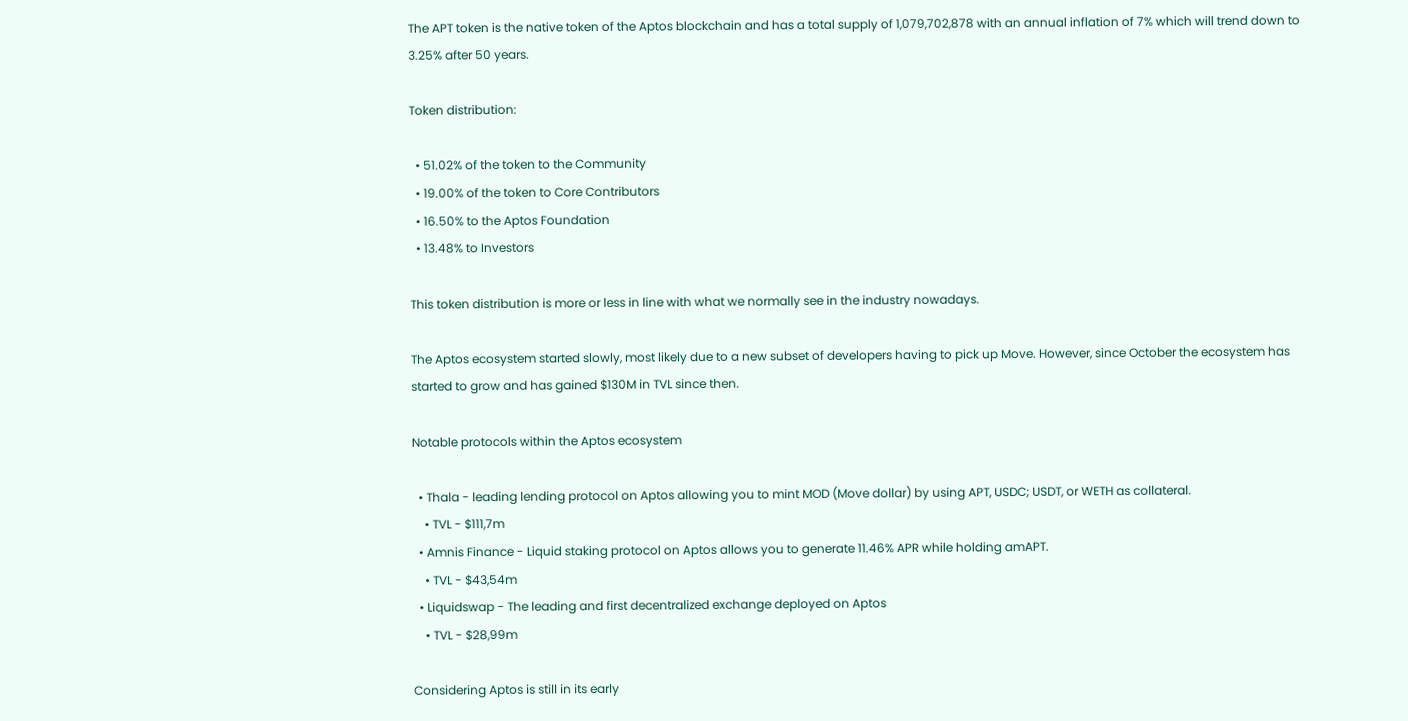The APT token is the native token of the Aptos blockchain and has a total supply of 1,079,702,878 with an annual inflation of 7% which will trend down to 3.25% after 50 years.

Token distribution:

  • 51.02% of the token to the Community
  • 19.00% of the token to Core Contributors
  • 16.50% to the Aptos Foundation
  • 13.48% to Investors

This token distribution is more or less in line with what we normally see in the industry nowadays.

The Aptos ecosystem started slowly, most likely due to a new subset of developers having to pick up Move. However, since October the ecosystem has started to grow and has gained $130M in TVL since then.

Notable protocols within the Aptos ecosystem

  • Thala - leading lending protocol on Aptos allowing you to mint MOD (Move dollar) by using APT, USDC; USDT, or WETH as collateral.
    • TVL - $111,7m
  • Amnis Finance - Liquid staking protocol on Aptos allows you to generate 11.46% APR while holding amAPT.
    • TVL - $43,54m
  • Liquidswap - The leading and first decentralized exchange deployed on Aptos
    • TVL - $28,99m

Considering Aptos is still in its early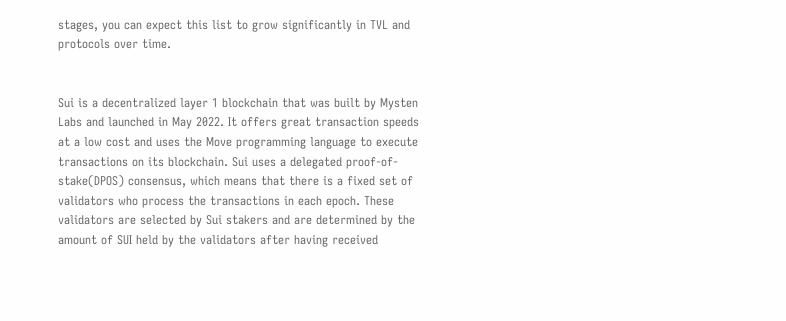stages, you can expect this list to grow significantly in TVL and protocols over time.


Sui is a decentralized layer 1 blockchain that was built by Mysten Labs and launched in May 2022. It offers great transaction speeds at a low cost and uses the Move programming language to execute transactions on its blockchain. Sui uses a delegated proof-of-stake(DPOS) consensus, which means that there is a fixed set of validators who process the transactions in each epoch. These validators are selected by Sui stakers and are determined by the amount of SUI held by the validators after having received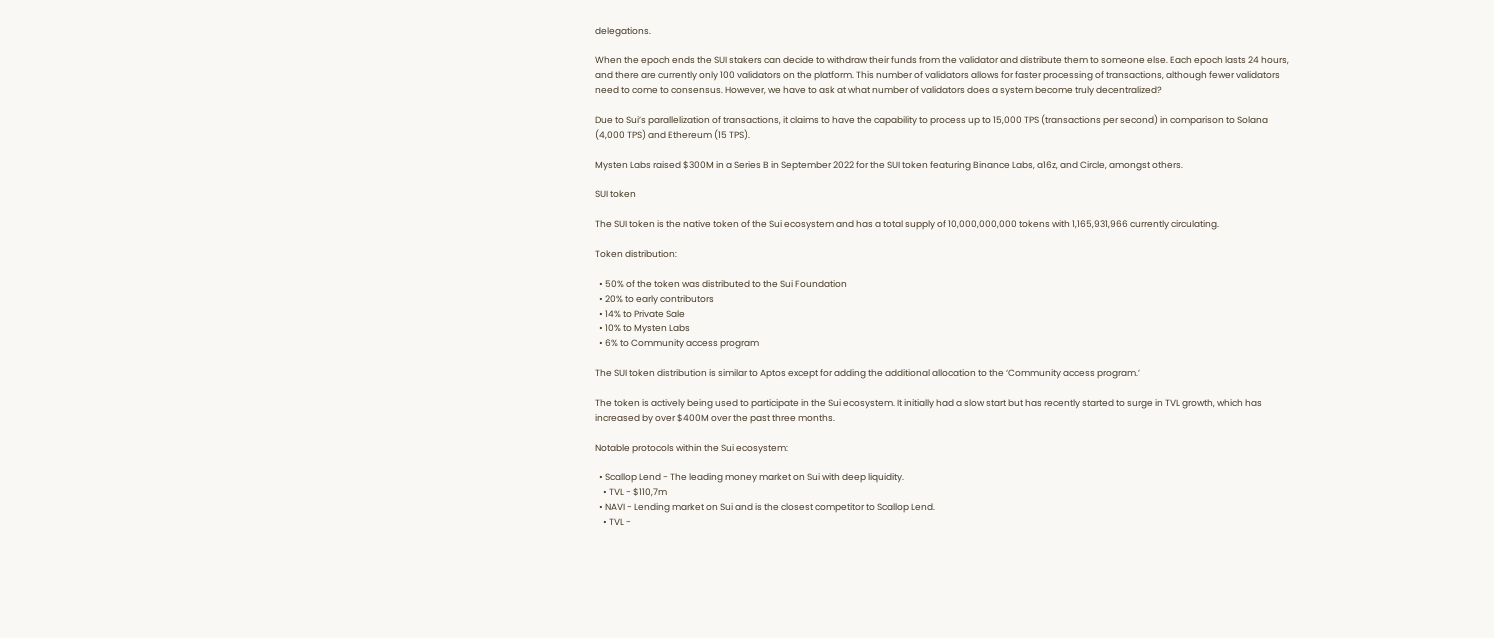delegations.

When the epoch ends the SUI stakers can decide to withdraw their funds from the validator and distribute them to someone else. Each epoch lasts 24 hours, and there are currently only 100 validators on the platform. This number of validators allows for faster processing of transactions, although fewer validators need to come to consensus. However, we have to ask at what number of validators does a system become truly decentralized?

Due to Sui’s parallelization of transactions, it claims to have the capability to process up to 15,000 TPS (transactions per second) in comparison to Solana (4,000 TPS) and Ethereum (15 TPS).

Mysten Labs raised $300M in a Series B in September 2022 for the SUI token featuring Binance Labs, a16z, and Circle, amongst others.

SUI token

The SUI token is the native token of the Sui ecosystem and has a total supply of 10,000,000,000 tokens with 1,165,931,966 currently circulating.

Token distribution:

  • 50% of the token was distributed to the Sui Foundation
  • 20% to early contributors
  • 14% to Private Sale
  • 10% to Mysten Labs
  • 6% to Community access program

The SUI token distribution is similar to Aptos except for adding the additional allocation to the ‘Community access program.’

The token is actively being used to participate in the Sui ecosystem. It initially had a slow start but has recently started to surge in TVL growth, which has increased by over $400M over the past three months.

Notable protocols within the Sui ecosystem:

  • Scallop Lend - The leading money market on Sui with deep liquidity.
    • TVL - $110,7m
  • NAVI - Lending market on Sui and is the closest competitor to Scallop Lend.
    • TVL -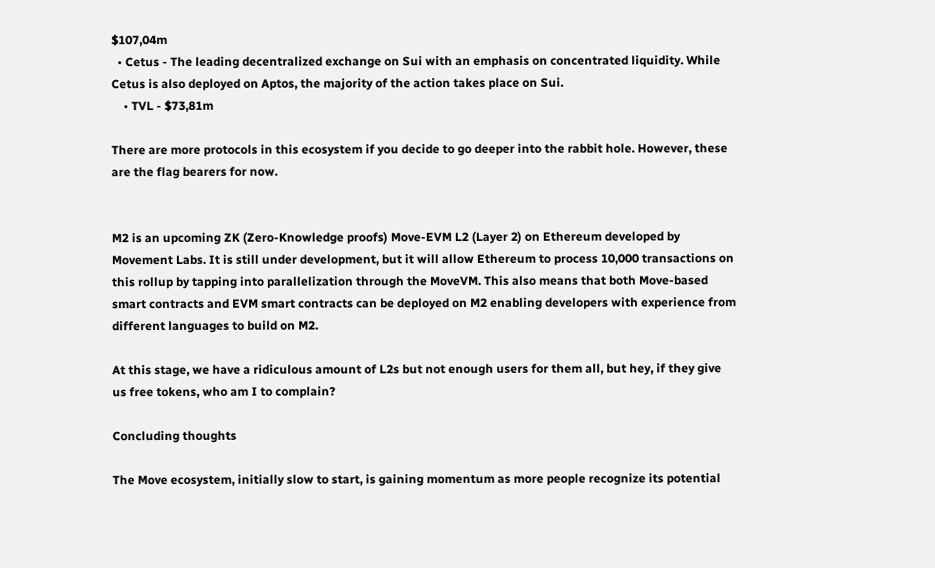$107,04m
  • Cetus - The leading decentralized exchange on Sui with an emphasis on concentrated liquidity. While Cetus is also deployed on Aptos, the majority of the action takes place on Sui.
    • TVL - $73,81m

There are more protocols in this ecosystem if you decide to go deeper into the rabbit hole. However, these are the flag bearers for now.


M2 is an upcoming ZK (Zero-Knowledge proofs) Move-EVM L2 (Layer 2) on Ethereum developed by Movement Labs. It is still under development, but it will allow Ethereum to process 10,000 transactions on this rollup by tapping into parallelization through the MoveVM. This also means that both Move-based smart contracts and EVM smart contracts can be deployed on M2 enabling developers with experience from different languages to build on M2.

At this stage, we have a ridiculous amount of L2s but not enough users for them all, but hey, if they give us free tokens, who am I to complain?

Concluding thoughts

The Move ecosystem, initially slow to start, is gaining momentum as more people recognize its potential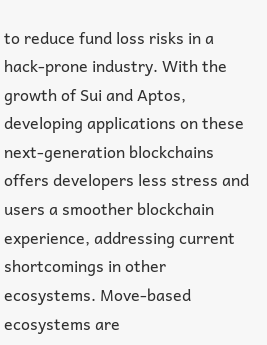to reduce fund loss risks in a hack-prone industry. With the growth of Sui and Aptos, developing applications on these next-generation blockchains offers developers less stress and users a smoother blockchain experience, addressing current shortcomings in other ecosystems. Move-based ecosystems are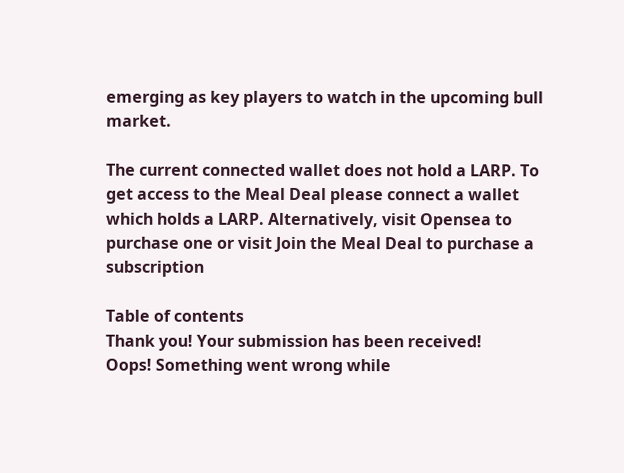emerging as key players to watch in the upcoming bull market.

The current connected wallet does not hold a LARP. To get access to the Meal Deal please connect a wallet which holds a LARP. Alternatively, visit Opensea to purchase one or visit Join the Meal Deal to purchase a subscription

Table of contents
Thank you! Your submission has been received!
Oops! Something went wrong while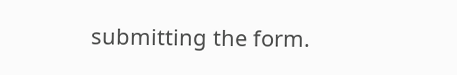submitting the form.